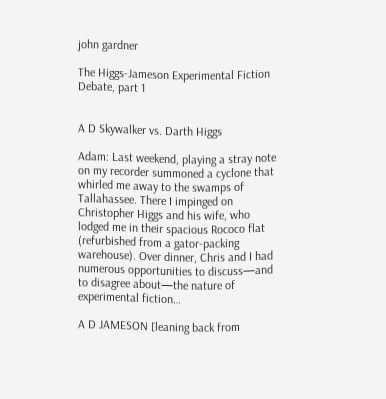john gardner

The Higgs-Jameson Experimental Fiction Debate, part 1


A D Skywalker vs. Darth Higgs

Adam: Last weekend, playing a stray note on my recorder summoned a cyclone that whirled me away to the swamps of Tallahassee. There I impinged on Christopher Higgs and his wife, who lodged me in their spacious Rococo flat (refurbished from a gator-packing warehouse). Over dinner, Chris and I had numerous opportunities to discuss—and to disagree about—the nature of experimental fiction…

A D JAMESON [leaning back from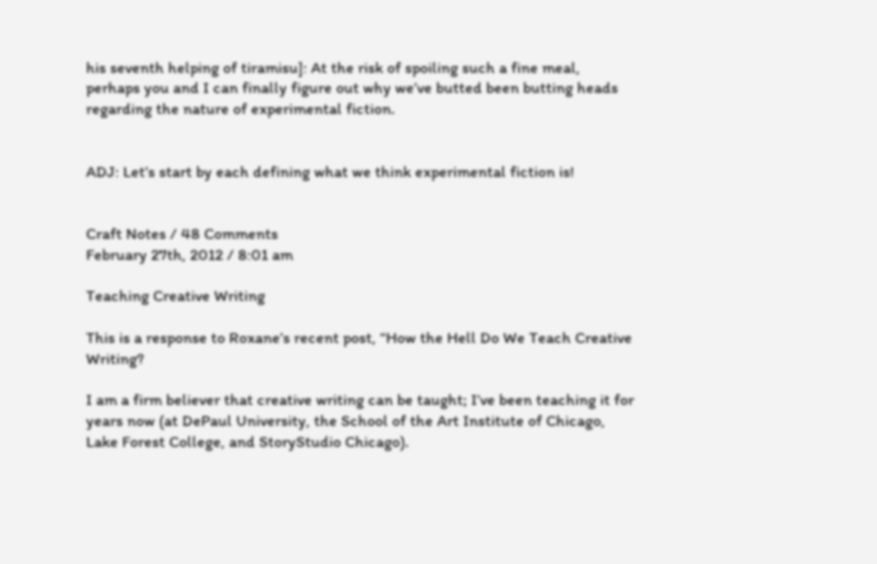his seventh helping of tiramisu]: At the risk of spoiling such a fine meal, perhaps you and I can finally figure out why we’ve butted been butting heads regarding the nature of experimental fiction.


ADJ: Let’s start by each defining what we think experimental fiction is!


Craft Notes / 48 Comments
February 27th, 2012 / 8:01 am

Teaching Creative Writing

This is a response to Roxane’s recent post, “How the Hell Do We Teach Creative Writing?

I am a firm believer that creative writing can be taught; I’ve been teaching it for years now (at DePaul University, the School of the Art Institute of Chicago, Lake Forest College, and StoryStudio Chicago).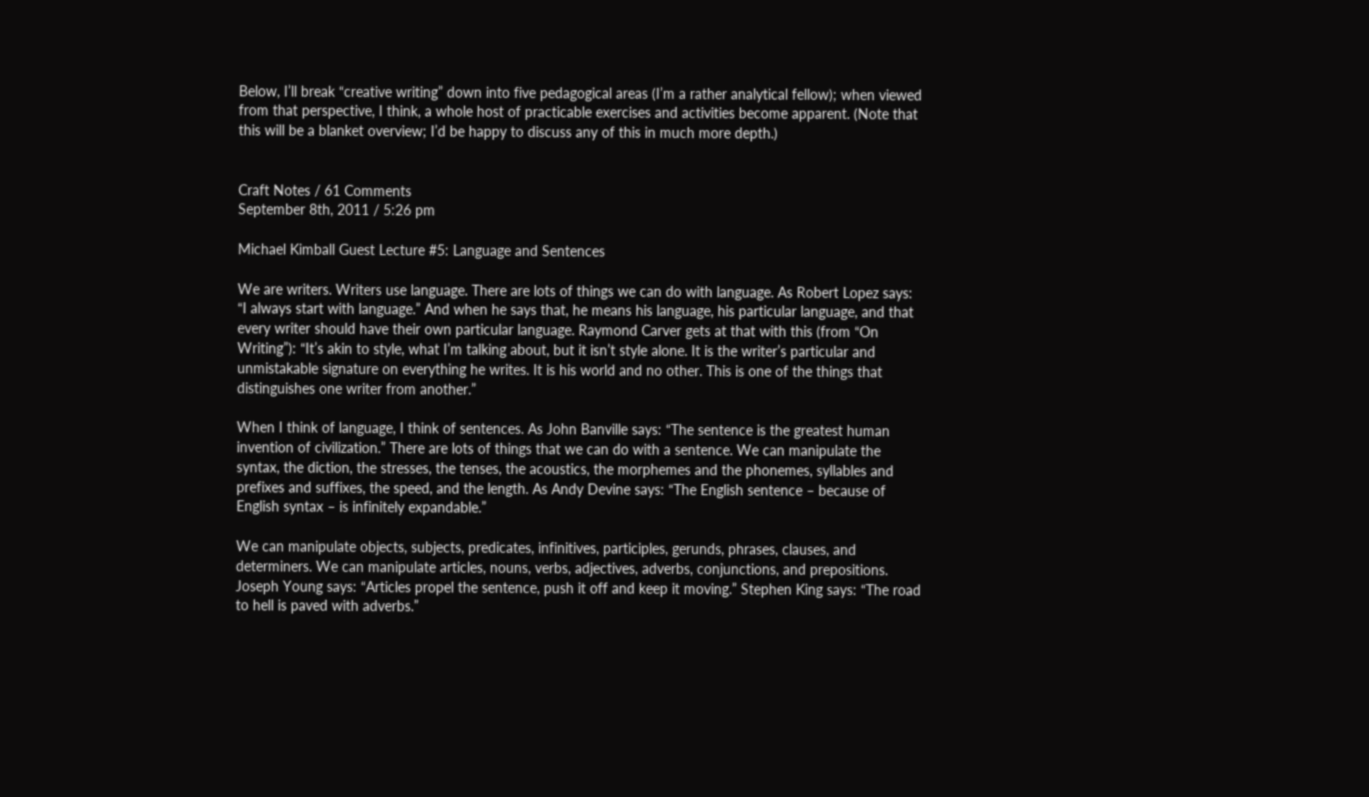Below, I’ll break “creative writing” down into five pedagogical areas (I’m a rather analytical fellow); when viewed from that perspective, I think, a whole host of practicable exercises and activities become apparent. (Note that this will be a blanket overview; I’d be happy to discuss any of this in much more depth.)


Craft Notes / 61 Comments
September 8th, 2011 / 5:26 pm

Michael Kimball Guest Lecture #5: Language and Sentences

We are writers. Writers use language. There are lots of things we can do with language. As Robert Lopez says: “I always start with language.” And when he says that, he means his language, his particular language, and that every writer should have their own particular language. Raymond Carver gets at that with this (from “On Writing”): “It’s akin to style, what I’m talking about, but it isn’t style alone. It is the writer’s particular and unmistakable signature on everything he writes. It is his world and no other. This is one of the things that distinguishes one writer from another.”

When I think of language, I think of sentences. As John Banville says: “The sentence is the greatest human invention of civilization.” There are lots of things that we can do with a sentence. We can manipulate the syntax, the diction, the stresses, the tenses, the acoustics, the morphemes and the phonemes, syllables and prefixes and suffixes, the speed, and the length. As Andy Devine says: “The English sentence – because of English syntax – is infinitely expandable.”

We can manipulate objects, subjects, predicates, infinitives, participles, gerunds, phrases, clauses, and determiners. We can manipulate articles, nouns, verbs, adjectives, adverbs, conjunctions, and prepositions. Joseph Young says: “Articles propel the sentence, push it off and keep it moving.” Stephen King says: “The road to hell is paved with adverbs.”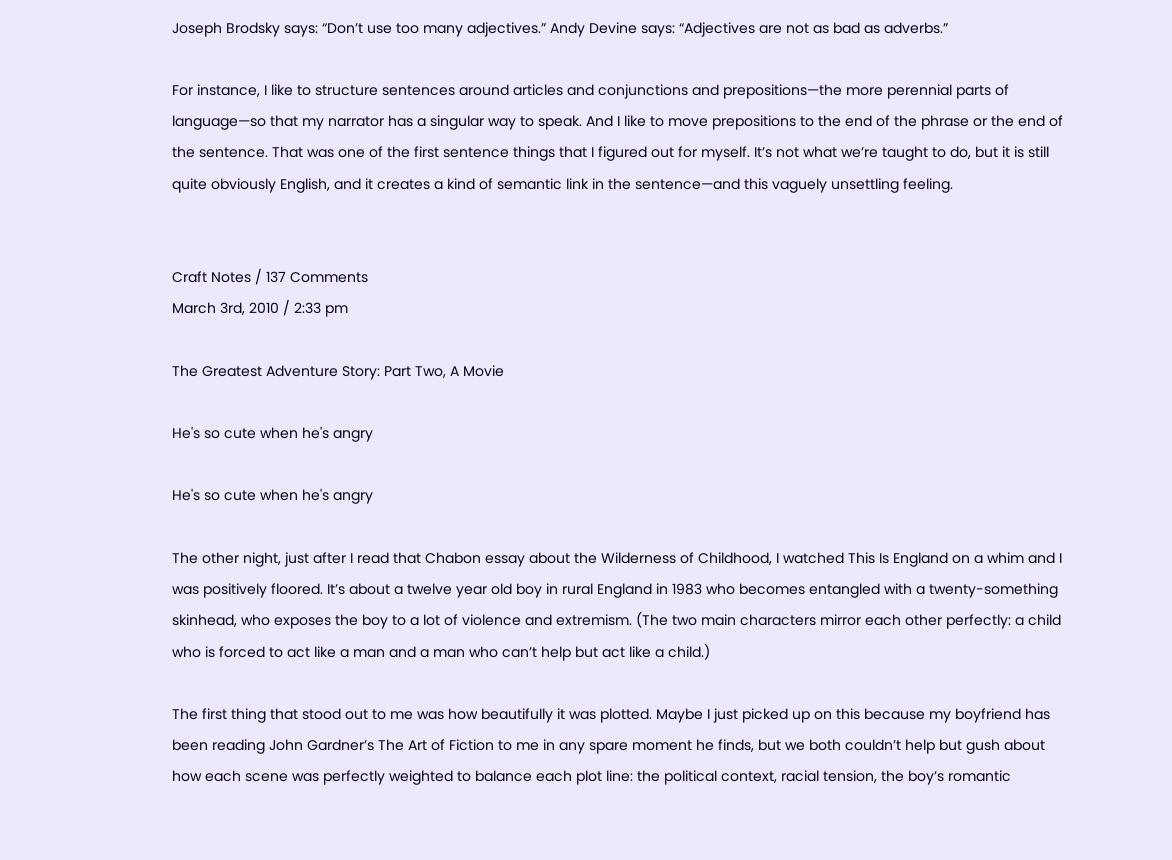Joseph Brodsky says: “Don’t use too many adjectives.” Andy Devine says: “Adjectives are not as bad as adverbs.”

For instance, I like to structure sentences around articles and conjunctions and prepositions—the more perennial parts of language—so that my narrator has a singular way to speak. And I like to move prepositions to the end of the phrase or the end of the sentence. That was one of the first sentence things that I figured out for myself. It’s not what we’re taught to do, but it is still quite obviously English, and it creates a kind of semantic link in the sentence—and this vaguely unsettling feeling.


Craft Notes / 137 Comments
March 3rd, 2010 / 2:33 pm

The Greatest Adventure Story: Part Two, A Movie

He's so cute when he's angry

He's so cute when he's angry

The other night, just after I read that Chabon essay about the Wilderness of Childhood, I watched This Is England on a whim and I was positively floored. It’s about a twelve year old boy in rural England in 1983 who becomes entangled with a twenty-something skinhead, who exposes the boy to a lot of violence and extremism. (The two main characters mirror each other perfectly: a child who is forced to act like a man and a man who can’t help but act like a child.)

The first thing that stood out to me was how beautifully it was plotted. Maybe I just picked up on this because my boyfriend has been reading John Gardner’s The Art of Fiction to me in any spare moment he finds, but we both couldn’t help but gush about how each scene was perfectly weighted to balance each plot line: the political context, racial tension, the boy’s romantic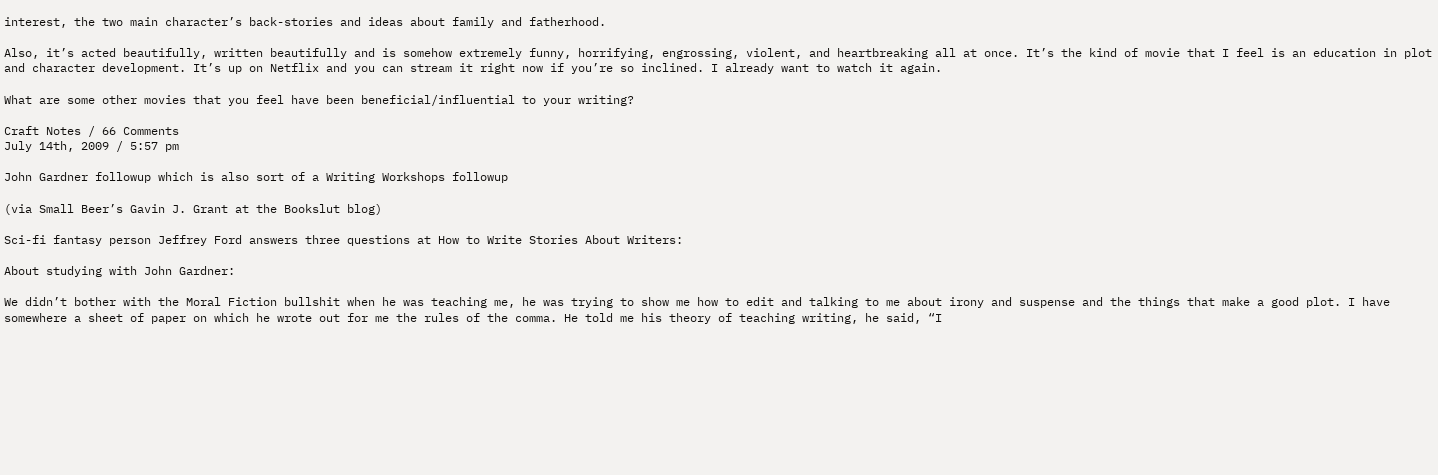interest, the two main character’s back-stories and ideas about family and fatherhood.

Also, it’s acted beautifully, written beautifully and is somehow extremely funny, horrifying, engrossing, violent, and heartbreaking all at once. It’s the kind of movie that I feel is an education in plot and character development. It’s up on Netflix and you can stream it right now if you’re so inclined. I already want to watch it again.

What are some other movies that you feel have been beneficial/influential to your writing?

Craft Notes / 66 Comments
July 14th, 2009 / 5:57 pm

John Gardner followup which is also sort of a Writing Workshops followup

(via Small Beer’s Gavin J. Grant at the Bookslut blog)

Sci-fi fantasy person Jeffrey Ford answers three questions at How to Write Stories About Writers:

About studying with John Gardner:

We didn’t bother with the Moral Fiction bullshit when he was teaching me, he was trying to show me how to edit and talking to me about irony and suspense and the things that make a good plot. I have somewhere a sheet of paper on which he wrote out for me the rules of the comma. He told me his theory of teaching writing, he said, “I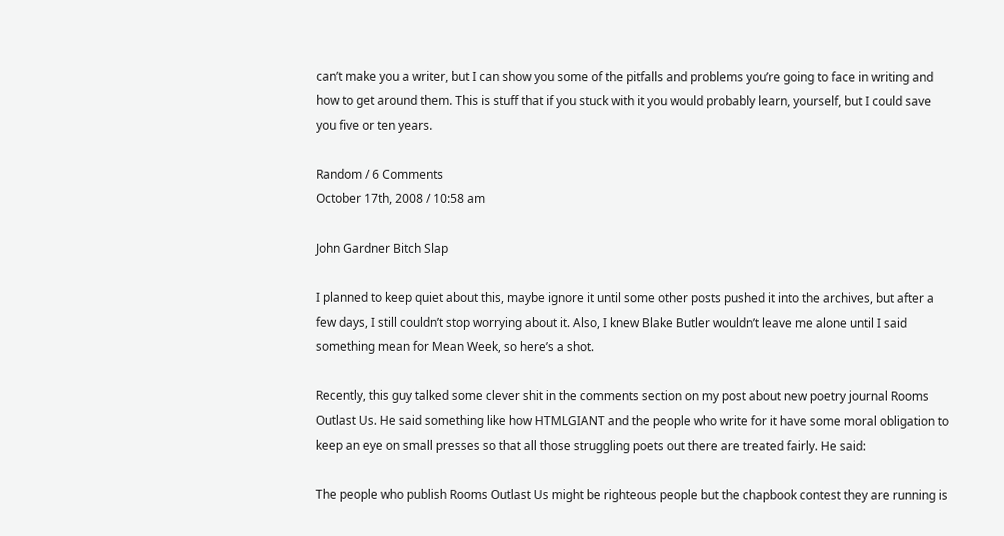can’t make you a writer, but I can show you some of the pitfalls and problems you’re going to face in writing and how to get around them. This is stuff that if you stuck with it you would probably learn, yourself, but I could save you five or ten years.

Random / 6 Comments
October 17th, 2008 / 10:58 am

John Gardner Bitch Slap

I planned to keep quiet about this, maybe ignore it until some other posts pushed it into the archives, but after a few days, I still couldn’t stop worrying about it. Also, I knew Blake Butler wouldn’t leave me alone until I said something mean for Mean Week, so here’s a shot.

Recently, this guy talked some clever shit in the comments section on my post about new poetry journal Rooms Outlast Us. He said something like how HTMLGIANT and the people who write for it have some moral obligation to keep an eye on small presses so that all those struggling poets out there are treated fairly. He said:

The people who publish Rooms Outlast Us might be righteous people but the chapbook contest they are running is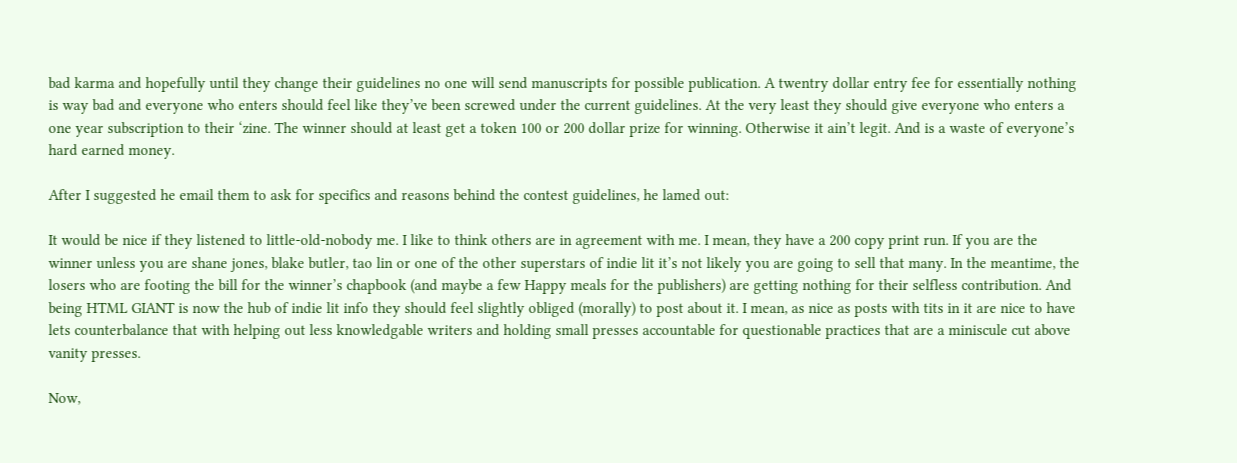bad karma and hopefully until they change their guidelines no one will send manuscripts for possible publication. A twentry dollar entry fee for essentially nothing is way bad and everyone who enters should feel like they’ve been screwed under the current guidelines. At the very least they should give everyone who enters a one year subscription to their ‘zine. The winner should at least get a token 100 or 200 dollar prize for winning. Otherwise it ain’t legit. And is a waste of everyone’s hard earned money.

After I suggested he email them to ask for specifics and reasons behind the contest guidelines, he lamed out:

It would be nice if they listened to little-old-nobody me. I like to think others are in agreement with me. I mean, they have a 200 copy print run. If you are the winner unless you are shane jones, blake butler, tao lin or one of the other superstars of indie lit it’s not likely you are going to sell that many. In the meantime, the losers who are footing the bill for the winner’s chapbook (and maybe a few Happy meals for the publishers) are getting nothing for their selfless contribution. And being HTML GIANT is now the hub of indie lit info they should feel slightly obliged (morally) to post about it. I mean, as nice as posts with tits in it are nice to have lets counterbalance that with helping out less knowledgable writers and holding small presses accountable for questionable practices that are a miniscule cut above vanity presses.

Now,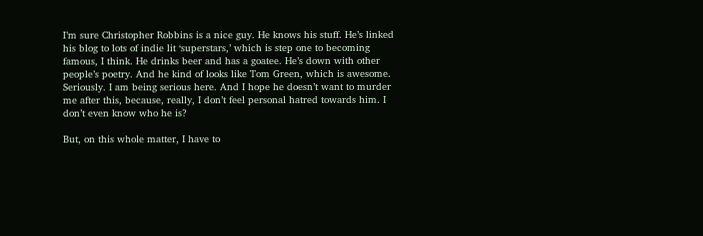I’m sure Christopher Robbins is a nice guy. He knows his stuff. He’s linked his blog to lots of indie lit ‘superstars,’ which is step one to becoming famous, I think. He drinks beer and has a goatee. He’s down with other people’s poetry. And he kind of looks like Tom Green, which is awesome. Seriously. I am being serious here. And I hope he doesn’t want to murder me after this, because, really, I don’t feel personal hatred towards him. I don’t even know who he is?

But, on this whole matter, I have to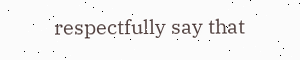respectfully say that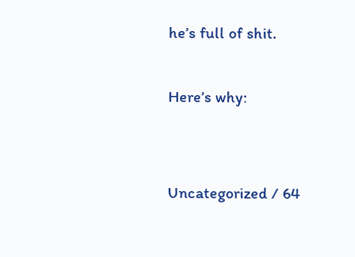he’s full of shit.

Here’s why:


Uncategorized / 64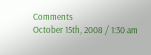Comments
October 15th, 2008 / 1:30 am